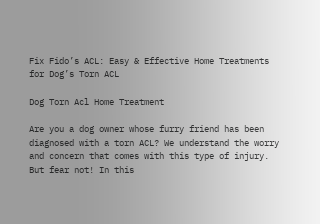Fix Fido’s ACL: Easy & Effective Home Treatments for Dog’s Torn ACL

Dog Torn Acl Home Treatment

Are you a dog owner whose furry friend has been diagnosed with a torn ACL? We understand the worry and concern that comes with this type of injury. But fear not! In this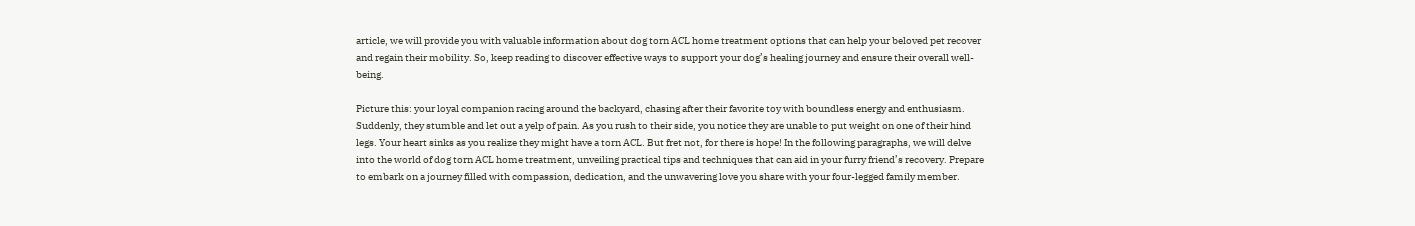article, we will provide you with valuable information about dog torn ACL home treatment options that can help your beloved pet recover and regain their mobility. So, keep reading to discover effective ways to support your dog’s healing journey and ensure their overall well-being.

Picture this: your loyal companion racing around the backyard, chasing after their favorite toy with boundless energy and enthusiasm. Suddenly, they stumble and let out a yelp of pain. As you rush to their side, you notice they are unable to put weight on one of their hind legs. Your heart sinks as you realize they might have a torn ACL. But fret not, for there is hope! In the following paragraphs, we will delve into the world of dog torn ACL home treatment, unveiling practical tips and techniques that can aid in your furry friend’s recovery. Prepare to embark on a journey filled with compassion, dedication, and the unwavering love you share with your four-legged family member.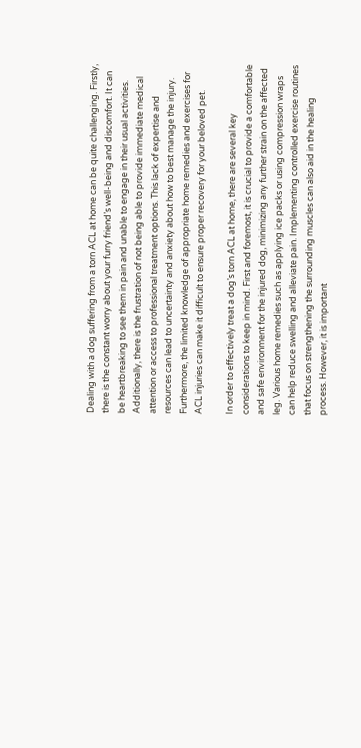Dealing with a dog suffering from a torn ACL at home can be quite challenging. Firstly, there is the constant worry about your furry friend’s well-being and discomfort. It can be heartbreaking to see them in pain and unable to engage in their usual activities. Additionally, there is the frustration of not being able to provide immediate medical attention or access to professional treatment options. This lack of expertise and resources can lead to uncertainty and anxiety about how to best manage the injury. Furthermore, the limited knowledge of appropriate home remedies and exercises for ACL injuries can make it difficult to ensure proper recovery for your beloved pet.

In order to effectively treat a dog’s torn ACL at home, there are several key considerations to keep in mind. First and foremost, it is crucial to provide a comfortable and safe environment for the injured dog, minimizing any further strain on the affected leg. Various home remedies such as applying ice packs or using compression wraps can help reduce swelling and alleviate pain. Implementing controlled exercise routines that focus on strengthening the surrounding muscles can also aid in the healing process. However, it is important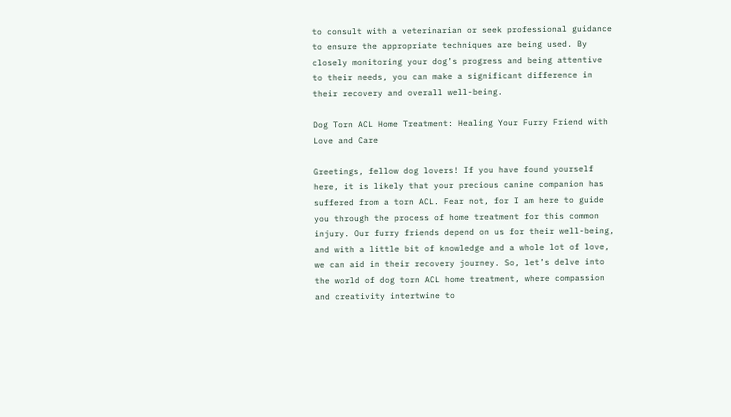to consult with a veterinarian or seek professional guidance to ensure the appropriate techniques are being used. By closely monitoring your dog’s progress and being attentive to their needs, you can make a significant difference in their recovery and overall well-being.

Dog Torn ACL Home Treatment: Healing Your Furry Friend with Love and Care

Greetings, fellow dog lovers! If you have found yourself here, it is likely that your precious canine companion has suffered from a torn ACL. Fear not, for I am here to guide you through the process of home treatment for this common injury. Our furry friends depend on us for their well-being, and with a little bit of knowledge and a whole lot of love, we can aid in their recovery journey. So, let’s delve into the world of dog torn ACL home treatment, where compassion and creativity intertwine to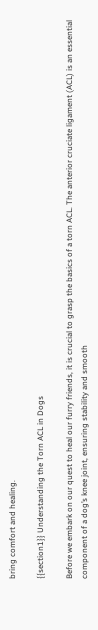bring comfort and healing.

{{section1}} Understanding the Torn ACL in Dogs

Before we embark on our quest to heal our furry friends, it is crucial to grasp the basics of a torn ACL. The anterior cruciate ligament (ACL) is an essential component of a dog’s knee joint, ensuring stability and smooth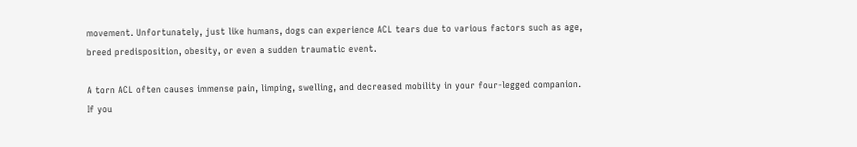movement. Unfortunately, just like humans, dogs can experience ACL tears due to various factors such as age, breed predisposition, obesity, or even a sudden traumatic event.

A torn ACL often causes immense pain, limping, swelling, and decreased mobility in your four-legged companion. If you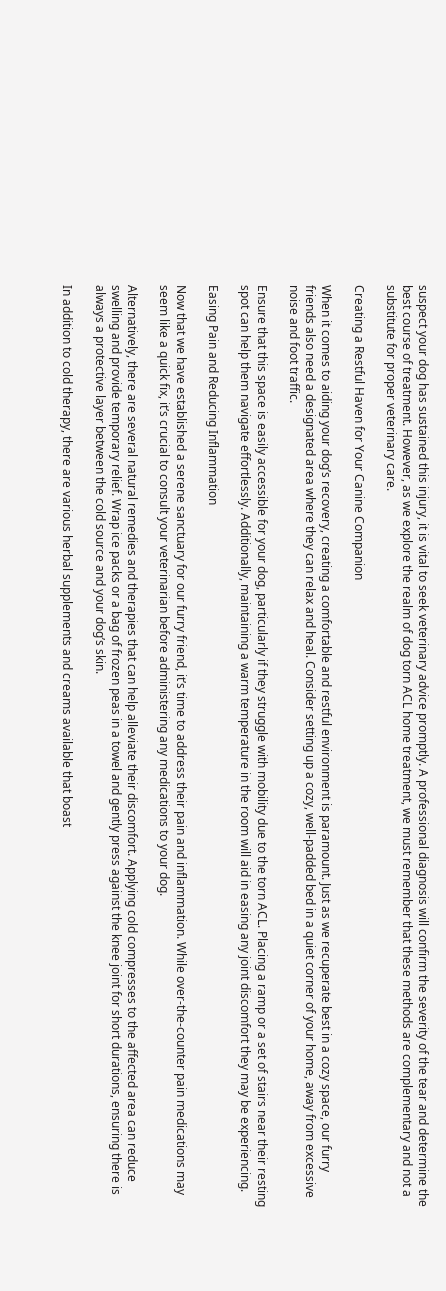suspect your dog has sustained this injury, it is vital to seek veterinary advice promptly. A professional diagnosis will confirm the severity of the tear and determine the best course of treatment. However, as we explore the realm of dog torn ACL home treatment, we must remember that these methods are complementary and not a substitute for proper veterinary care.

Creating a Restful Haven for Your Canine Companion

When it comes to aiding your dog’s recovery, creating a comfortable and restful environment is paramount. Just as we recuperate best in a cozy space, our furry friends also need a designated area where they can relax and heal. Consider setting up a cozy, well-padded bed in a quiet corner of your home, away from excessive noise and foot traffic.

Ensure that this space is easily accessible for your dog, particularly if they struggle with mobility due to the torn ACL. Placing a ramp or a set of stairs near their resting spot can help them navigate effortlessly. Additionally, maintaining a warm temperature in the room will aid in easing any joint discomfort they may be experiencing.

Easing Pain and Reducing Inflammation

Now that we have established a serene sanctuary for our furry friend, it’s time to address their pain and inflammation. While over-the-counter pain medications may seem like a quick fix, it’s crucial to consult your veterinarian before administering any medications to your dog.

Alternatively, there are several natural remedies and therapies that can help alleviate their discomfort. Applying cold compresses to the affected area can reduce swelling and provide temporary relief. Wrap ice packs or a bag of frozen peas in a towel and gently press against the knee joint for short durations, ensuring there is always a protective layer between the cold source and your dog’s skin.

In addition to cold therapy, there are various herbal supplements and creams available that boast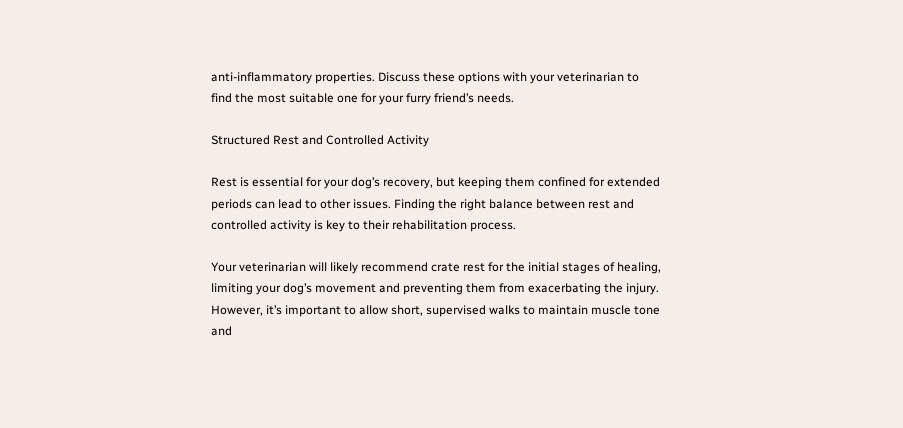anti-inflammatory properties. Discuss these options with your veterinarian to find the most suitable one for your furry friend’s needs.

Structured Rest and Controlled Activity

Rest is essential for your dog’s recovery, but keeping them confined for extended periods can lead to other issues. Finding the right balance between rest and controlled activity is key to their rehabilitation process.

Your veterinarian will likely recommend crate rest for the initial stages of healing, limiting your dog’s movement and preventing them from exacerbating the injury. However, it’s important to allow short, supervised walks to maintain muscle tone and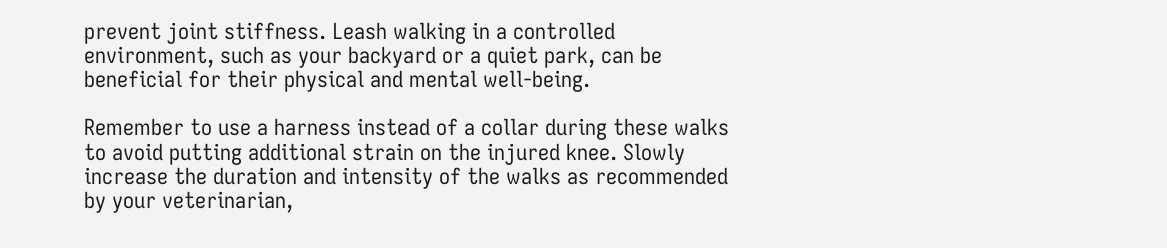prevent joint stiffness. Leash walking in a controlled environment, such as your backyard or a quiet park, can be beneficial for their physical and mental well-being.

Remember to use a harness instead of a collar during these walks to avoid putting additional strain on the injured knee. Slowly increase the duration and intensity of the walks as recommended by your veterinarian,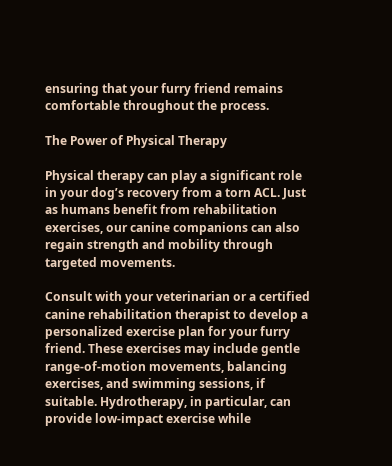ensuring that your furry friend remains comfortable throughout the process.

The Power of Physical Therapy

Physical therapy can play a significant role in your dog’s recovery from a torn ACL. Just as humans benefit from rehabilitation exercises, our canine companions can also regain strength and mobility through targeted movements.

Consult with your veterinarian or a certified canine rehabilitation therapist to develop a personalized exercise plan for your furry friend. These exercises may include gentle range-of-motion movements, balancing exercises, and swimming sessions, if suitable. Hydrotherapy, in particular, can provide low-impact exercise while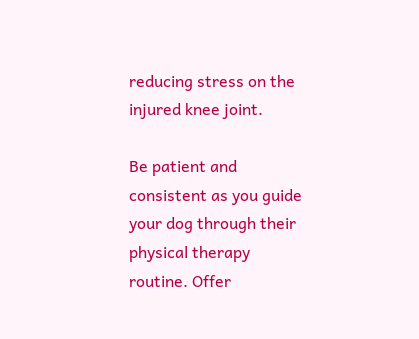reducing stress on the injured knee joint.

Be patient and consistent as you guide your dog through their physical therapy routine. Offer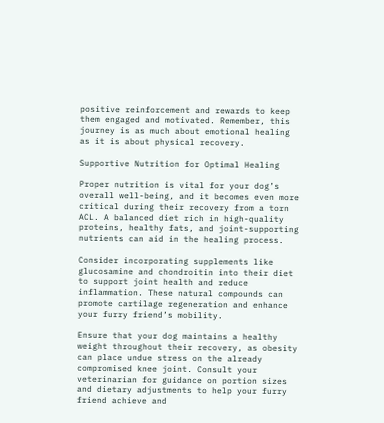positive reinforcement and rewards to keep them engaged and motivated. Remember, this journey is as much about emotional healing as it is about physical recovery.

Supportive Nutrition for Optimal Healing

Proper nutrition is vital for your dog’s overall well-being, and it becomes even more critical during their recovery from a torn ACL. A balanced diet rich in high-quality proteins, healthy fats, and joint-supporting nutrients can aid in the healing process.

Consider incorporating supplements like glucosamine and chondroitin into their diet to support joint health and reduce inflammation. These natural compounds can promote cartilage regeneration and enhance your furry friend’s mobility.

Ensure that your dog maintains a healthy weight throughout their recovery, as obesity can place undue stress on the already compromised knee joint. Consult your veterinarian for guidance on portion sizes and dietary adjustments to help your furry friend achieve and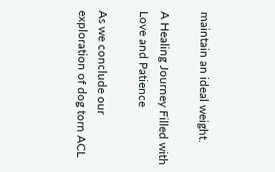maintain an ideal weight.

A Healing Journey Filled with Love and Patience

As we conclude our exploration of dog torn ACL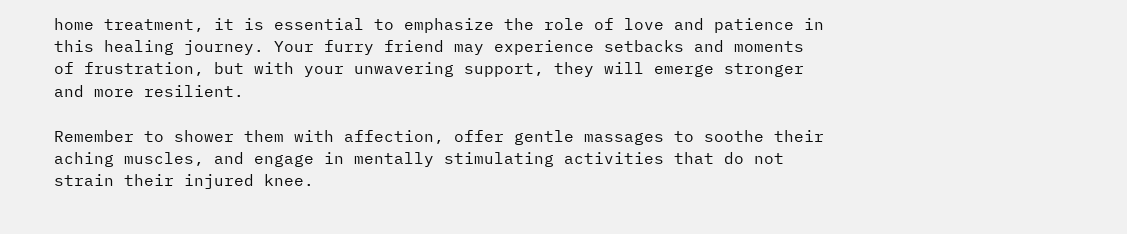home treatment, it is essential to emphasize the role of love and patience in this healing journey. Your furry friend may experience setbacks and moments of frustration, but with your unwavering support, they will emerge stronger and more resilient.

Remember to shower them with affection, offer gentle massages to soothe their aching muscles, and engage in mentally stimulating activities that do not strain their injured knee.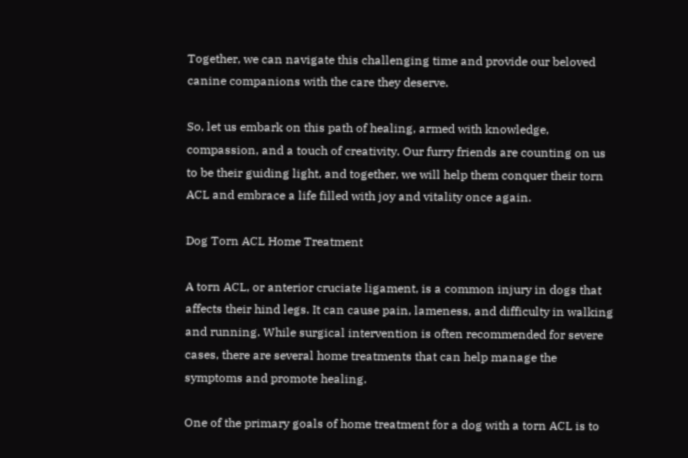Together, we can navigate this challenging time and provide our beloved canine companions with the care they deserve.

So, let us embark on this path of healing, armed with knowledge, compassion, and a touch of creativity. Our furry friends are counting on us to be their guiding light, and together, we will help them conquer their torn ACL and embrace a life filled with joy and vitality once again.

Dog Torn ACL Home Treatment

A torn ACL, or anterior cruciate ligament, is a common injury in dogs that affects their hind legs. It can cause pain, lameness, and difficulty in walking and running. While surgical intervention is often recommended for severe cases, there are several home treatments that can help manage the symptoms and promote healing.

One of the primary goals of home treatment for a dog with a torn ACL is to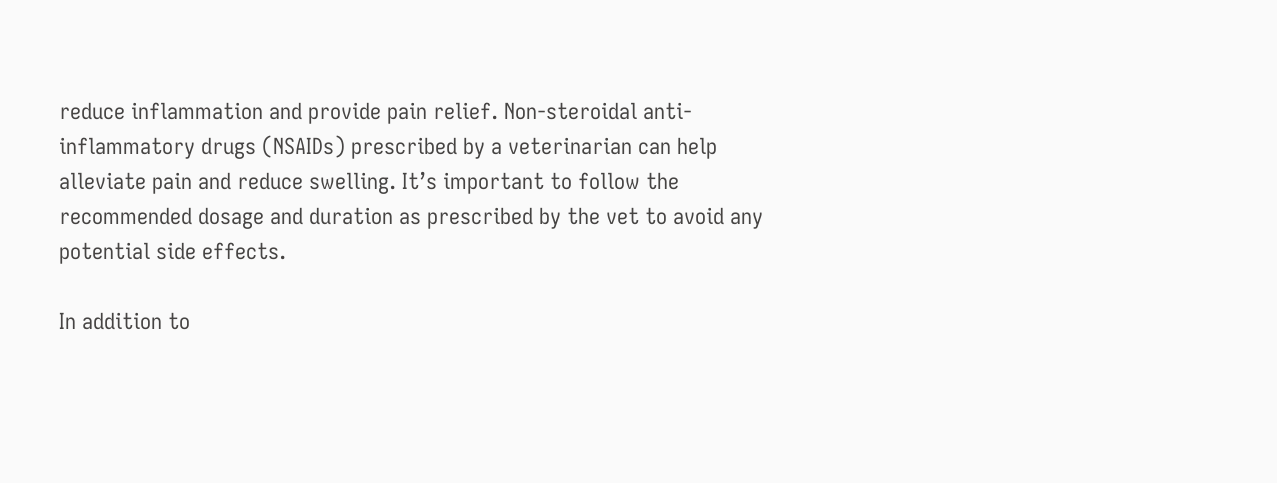reduce inflammation and provide pain relief. Non-steroidal anti-inflammatory drugs (NSAIDs) prescribed by a veterinarian can help alleviate pain and reduce swelling. It’s important to follow the recommended dosage and duration as prescribed by the vet to avoid any potential side effects.

In addition to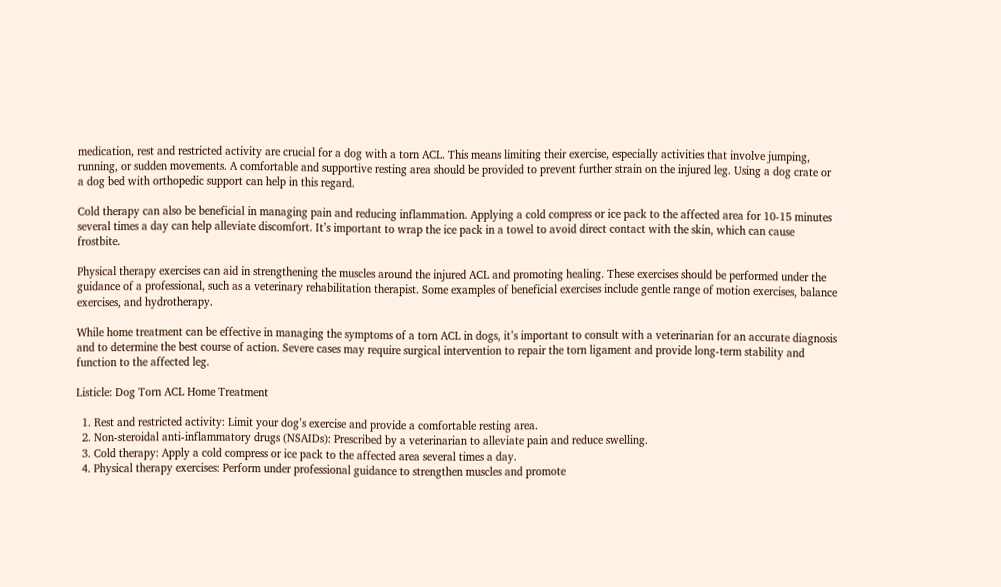medication, rest and restricted activity are crucial for a dog with a torn ACL. This means limiting their exercise, especially activities that involve jumping, running, or sudden movements. A comfortable and supportive resting area should be provided to prevent further strain on the injured leg. Using a dog crate or a dog bed with orthopedic support can help in this regard.

Cold therapy can also be beneficial in managing pain and reducing inflammation. Applying a cold compress or ice pack to the affected area for 10-15 minutes several times a day can help alleviate discomfort. It’s important to wrap the ice pack in a towel to avoid direct contact with the skin, which can cause frostbite.

Physical therapy exercises can aid in strengthening the muscles around the injured ACL and promoting healing. These exercises should be performed under the guidance of a professional, such as a veterinary rehabilitation therapist. Some examples of beneficial exercises include gentle range of motion exercises, balance exercises, and hydrotherapy.

While home treatment can be effective in managing the symptoms of a torn ACL in dogs, it’s important to consult with a veterinarian for an accurate diagnosis and to determine the best course of action. Severe cases may require surgical intervention to repair the torn ligament and provide long-term stability and function to the affected leg.

Listicle: Dog Torn ACL Home Treatment

  1. Rest and restricted activity: Limit your dog’s exercise and provide a comfortable resting area.
  2. Non-steroidal anti-inflammatory drugs (NSAIDs): Prescribed by a veterinarian to alleviate pain and reduce swelling.
  3. Cold therapy: Apply a cold compress or ice pack to the affected area several times a day.
  4. Physical therapy exercises: Perform under professional guidance to strengthen muscles and promote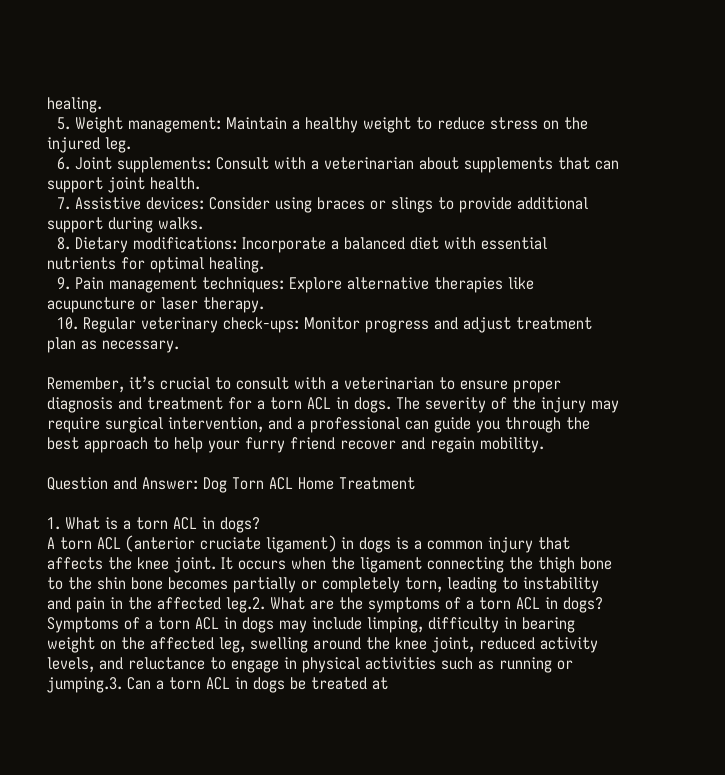healing.
  5. Weight management: Maintain a healthy weight to reduce stress on the injured leg.
  6. Joint supplements: Consult with a veterinarian about supplements that can support joint health.
  7. Assistive devices: Consider using braces or slings to provide additional support during walks.
  8. Dietary modifications: Incorporate a balanced diet with essential nutrients for optimal healing.
  9. Pain management techniques: Explore alternative therapies like acupuncture or laser therapy.
  10. Regular veterinary check-ups: Monitor progress and adjust treatment plan as necessary.

Remember, it’s crucial to consult with a veterinarian to ensure proper diagnosis and treatment for a torn ACL in dogs. The severity of the injury may require surgical intervention, and a professional can guide you through the best approach to help your furry friend recover and regain mobility.

Question and Answer: Dog Torn ACL Home Treatment

1. What is a torn ACL in dogs?
A torn ACL (anterior cruciate ligament) in dogs is a common injury that affects the knee joint. It occurs when the ligament connecting the thigh bone to the shin bone becomes partially or completely torn, leading to instability and pain in the affected leg.2. What are the symptoms of a torn ACL in dogs?
Symptoms of a torn ACL in dogs may include limping, difficulty in bearing weight on the affected leg, swelling around the knee joint, reduced activity levels, and reluctance to engage in physical activities such as running or jumping.3. Can a torn ACL in dogs be treated at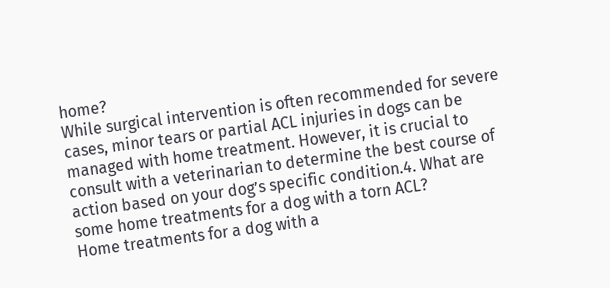home?
While surgical intervention is often recommended for severe cases, minor tears or partial ACL injuries in dogs can be managed with home treatment. However, it is crucial to consult with a veterinarian to determine the best course of action based on your dog’s specific condition.4. What are some home treatments for a dog with a torn ACL?
Home treatments for a dog with a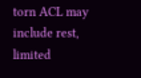torn ACL may include rest, limited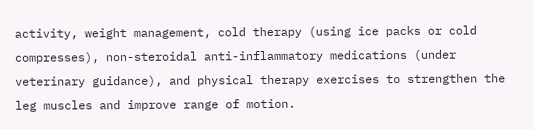activity, weight management, cold therapy (using ice packs or cold compresses), non-steroidal anti-inflammatory medications (under veterinary guidance), and physical therapy exercises to strengthen the leg muscles and improve range of motion.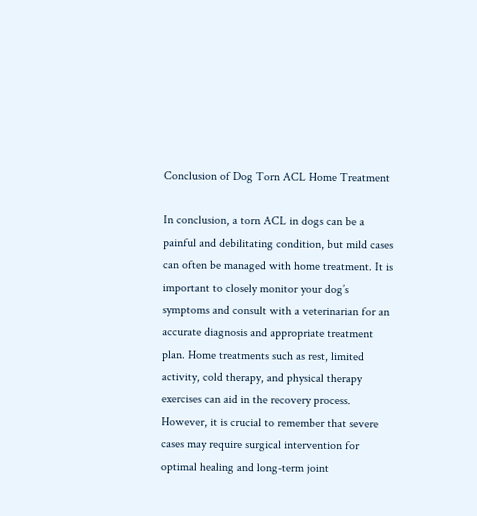Conclusion of Dog Torn ACL Home Treatment

In conclusion, a torn ACL in dogs can be a painful and debilitating condition, but mild cases can often be managed with home treatment. It is important to closely monitor your dog’s symptoms and consult with a veterinarian for an accurate diagnosis and appropriate treatment plan. Home treatments such as rest, limited activity, cold therapy, and physical therapy exercises can aid in the recovery process. However, it is crucial to remember that severe cases may require surgical intervention for optimal healing and long-term joint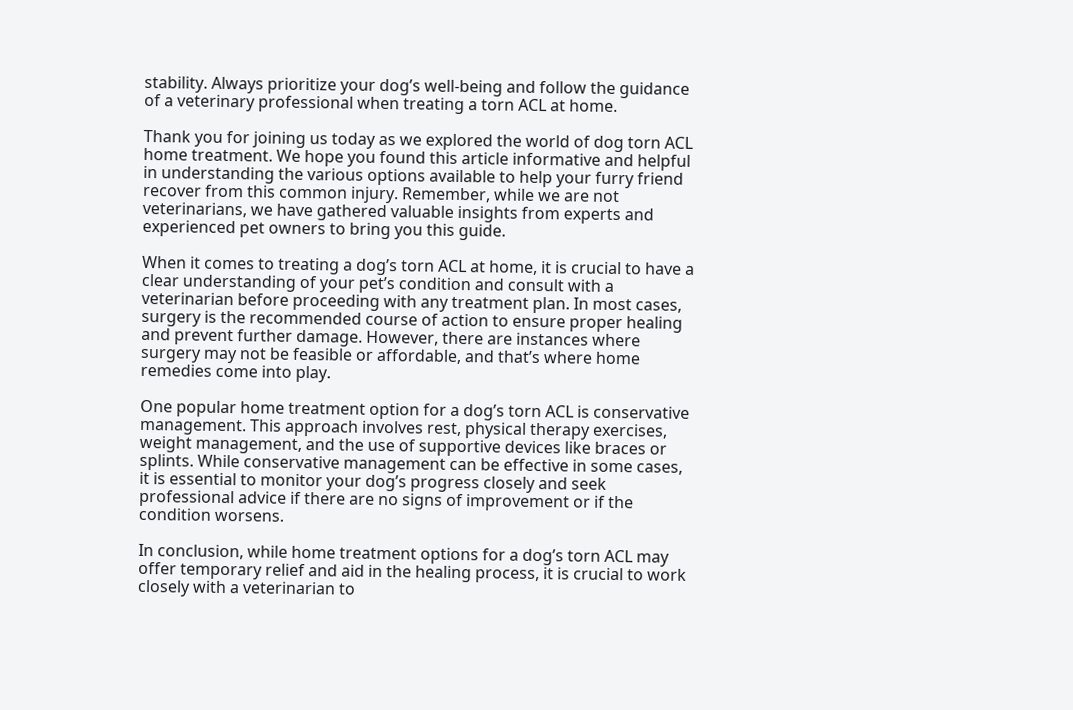stability. Always prioritize your dog’s well-being and follow the guidance of a veterinary professional when treating a torn ACL at home.

Thank you for joining us today as we explored the world of dog torn ACL home treatment. We hope you found this article informative and helpful in understanding the various options available to help your furry friend recover from this common injury. Remember, while we are not veterinarians, we have gathered valuable insights from experts and experienced pet owners to bring you this guide.

When it comes to treating a dog’s torn ACL at home, it is crucial to have a clear understanding of your pet’s condition and consult with a veterinarian before proceeding with any treatment plan. In most cases, surgery is the recommended course of action to ensure proper healing and prevent further damage. However, there are instances where surgery may not be feasible or affordable, and that’s where home remedies come into play.

One popular home treatment option for a dog’s torn ACL is conservative management. This approach involves rest, physical therapy exercises, weight management, and the use of supportive devices like braces or splints. While conservative management can be effective in some cases, it is essential to monitor your dog’s progress closely and seek professional advice if there are no signs of improvement or if the condition worsens.

In conclusion, while home treatment options for a dog’s torn ACL may offer temporary relief and aid in the healing process, it is crucial to work closely with a veterinarian to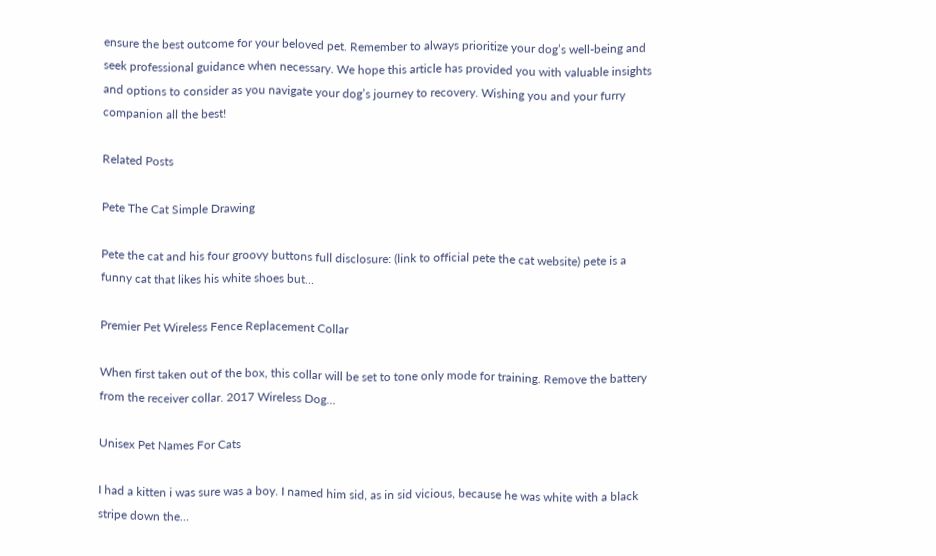ensure the best outcome for your beloved pet. Remember to always prioritize your dog’s well-being and seek professional guidance when necessary. We hope this article has provided you with valuable insights and options to consider as you navigate your dog’s journey to recovery. Wishing you and your furry companion all the best!

Related Posts

Pete The Cat Simple Drawing

Pete the cat and his four groovy buttons full disclosure: (link to official pete the cat website) pete is a funny cat that likes his white shoes but…

Premier Pet Wireless Fence Replacement Collar

When first taken out of the box, this collar will be set to tone only mode for training. Remove the battery from the receiver collar. 2017 Wireless Dog…

Unisex Pet Names For Cats

I had a kitten i was sure was a boy. I named him sid, as in sid vicious, because he was white with a black stripe down the…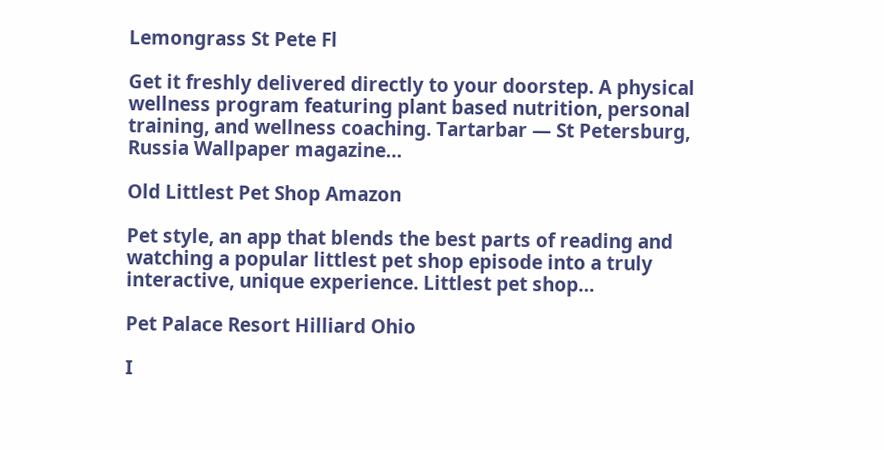Lemongrass St Pete Fl

Get it freshly delivered directly to your doorstep. A physical wellness program featuring plant based nutrition, personal training, and wellness coaching. Tartarbar — St Petersburg, Russia Wallpaper magazine…

Old Littlest Pet Shop Amazon

Pet style, an app that blends the best parts of reading and watching a popular littlest pet shop episode into a truly interactive, unique experience. Littlest pet shop…

Pet Palace Resort Hilliard Ohio

I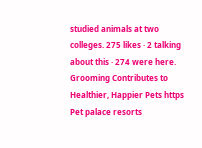studied animals at two colleges. 275 likes · 2 talking about this · 274 were here. Grooming Contributes to Healthier, Happier Pets https Pet palace resorts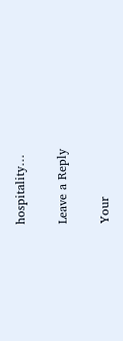hospitality…

Leave a Reply

Your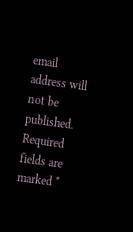email address will not be published. Required fields are marked *